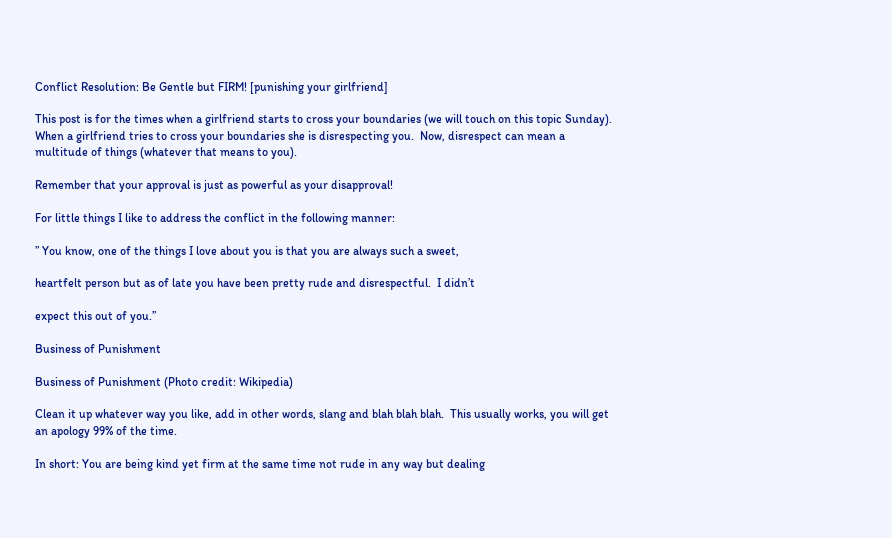Conflict Resolution: Be Gentle but FIRM! [punishing your girlfriend]

This post is for the times when a girlfriend starts to cross your boundaries (we will touch on this topic Sunday).  When a girlfriend tries to cross your boundaries she is disrespecting you.  Now, disrespect can mean a multitude of things (whatever that means to you).

Remember that your approval is just as powerful as your disapproval!

For little things I like to address the conflict in the following manner:

” You know, one of the things I love about you is that you are always such a sweet,

heartfelt person but as of late you have been pretty rude and disrespectful.  I didn’t

expect this out of you.”

Business of Punishment

Business of Punishment (Photo credit: Wikipedia)

Clean it up whatever way you like, add in other words, slang and blah blah blah.  This usually works, you will get an apology 99% of the time.

In short: You are being kind yet firm at the same time not rude in any way but dealing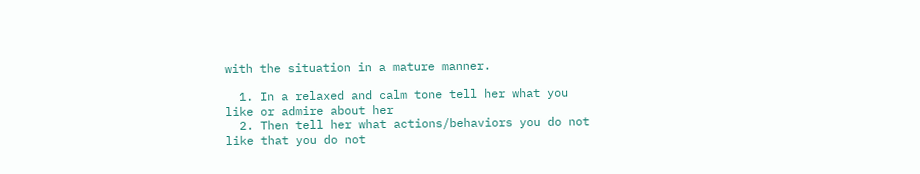with the situation in a mature manner.

  1. In a relaxed and calm tone tell her what you like or admire about her
  2. Then tell her what actions/behaviors you do not like that you do not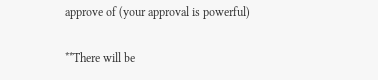approve of (your approval is powerful)

**There will be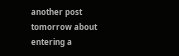another post tomorrow about entering a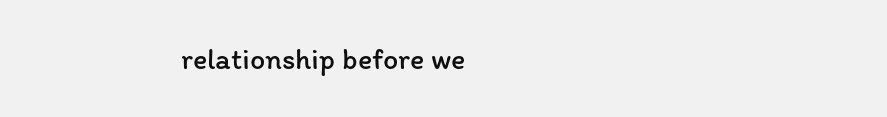relationship before we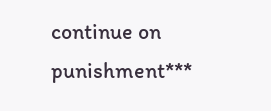continue on punishment***